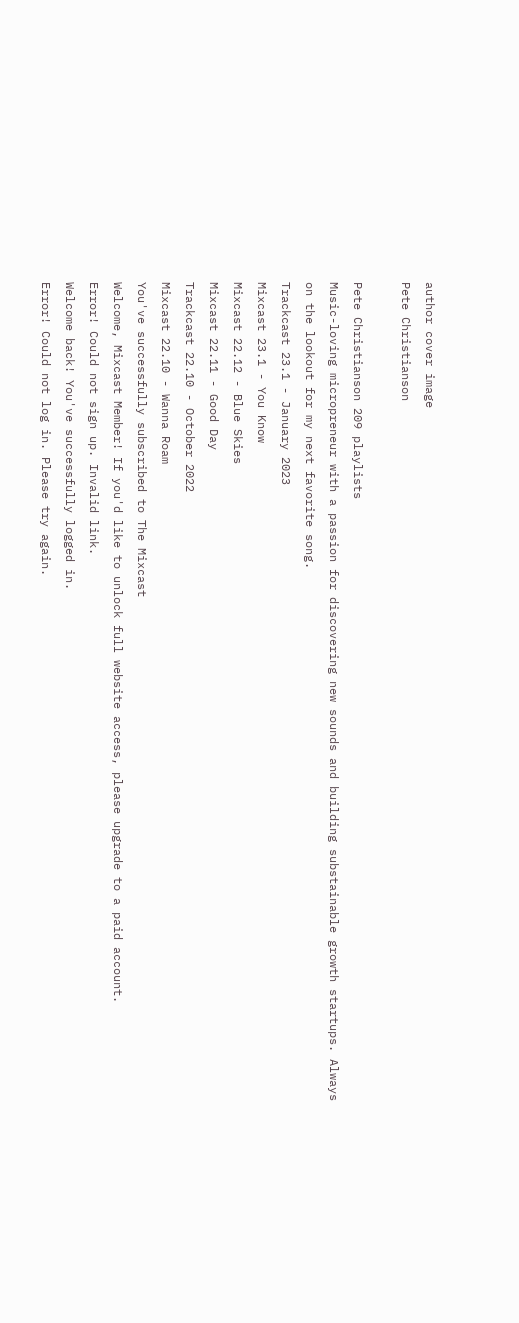author cover image
Pete Christianson

Pete Christianson 209 playlists
Music-loving micropreneur with a passion for discovering new sounds and building substainable growth startups. Always on the lookout for my next favorite song.
Trackcast 23.1 - January 2023
Mixcast 23.1 - You Know
Mixcast 22.12 - Blue Skies
Mixcast 22.11 - Good Day
Trackcast 22.10 - October 2022
Mixcast 22.10 - Wanna Roam
You've successfully subscribed to The Mixcast
Welcome, Mixcast Member! If you'd like to unlock full website access, please upgrade to a paid account.
Error! Could not sign up. Invalid link.
Welcome back! You've successfully logged in.
Error! Could not log in. Please try again.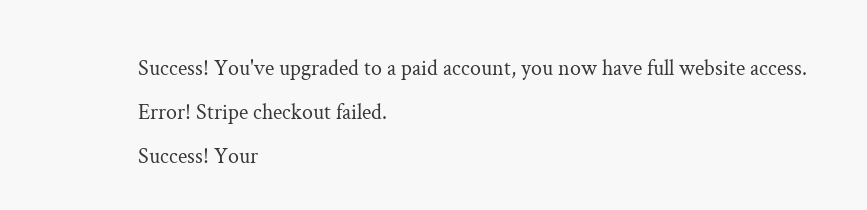Success! You've upgraded to a paid account, you now have full website access.
Error! Stripe checkout failed.
Success! Your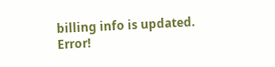billing info is updated.
Error!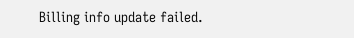Billing info update failed.